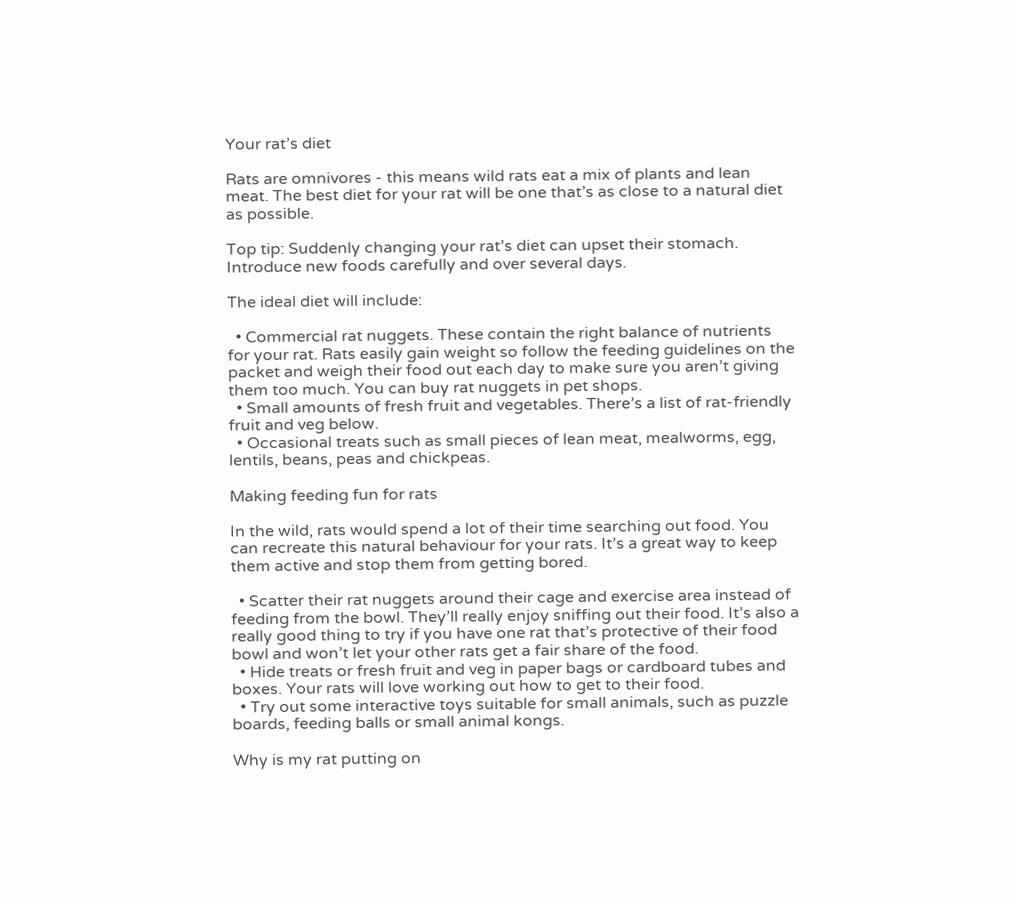Your rat’s diet

Rats are omnivores - this means wild rats eat a mix of plants and lean meat. The best diet for your rat will be one that’s as close to a natural diet as possible.

Top tip: Suddenly changing your rat’s diet can upset their stomach. Introduce new foods carefully and over several days.

The ideal diet will include:

  • Commercial rat nuggets. These contain the right balance of nutrients for your rat. Rats easily gain weight so follow the feeding guidelines on the packet and weigh their food out each day to make sure you aren’t giving them too much. You can buy rat nuggets in pet shops.
  • Small amounts of fresh fruit and vegetables. There’s a list of rat-friendly fruit and veg below.
  • Occasional treats such as small pieces of lean meat, mealworms, egg, lentils, beans, peas and chickpeas.

Making feeding fun for rats

In the wild, rats would spend a lot of their time searching out food. You can recreate this natural behaviour for your rats. It’s a great way to keep them active and stop them from getting bored.

  • Scatter their rat nuggets around their cage and exercise area instead of feeding from the bowl. They’ll really enjoy sniffing out their food. It’s also a really good thing to try if you have one rat that’s protective of their food bowl and won’t let your other rats get a fair share of the food.
  • Hide treats or fresh fruit and veg in paper bags or cardboard tubes and boxes. Your rats will love working out how to get to their food.
  • Try out some interactive toys suitable for small animals, such as puzzle boards, feeding balls or small animal kongs.

Why is my rat putting on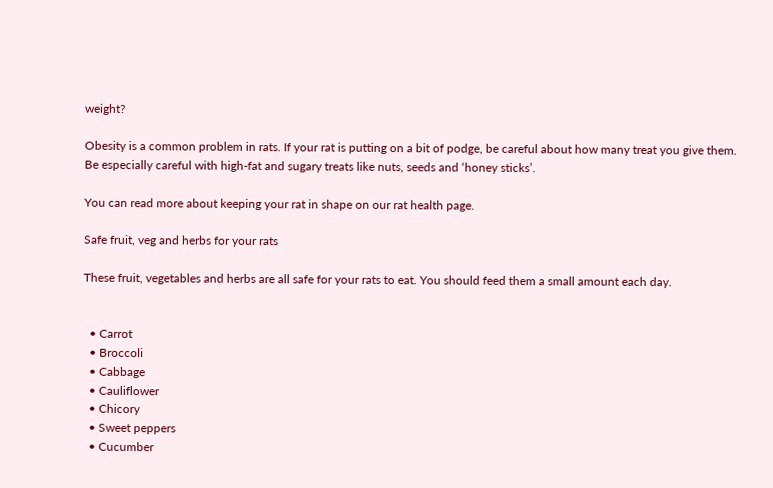weight?

Obesity is a common problem in rats. If your rat is putting on a bit of podge, be careful about how many treat you give them. Be especially careful with high-fat and sugary treats like nuts, seeds and ‘honey sticks’.

You can read more about keeping your rat in shape on our rat health page.

Safe fruit, veg and herbs for your rats

These fruit, vegetables and herbs are all safe for your rats to eat. You should feed them a small amount each day.


  • Carrot
  • Broccoli
  • Cabbage
  • Cauliflower
  • Chicory
  • Sweet peppers
  • Cucumber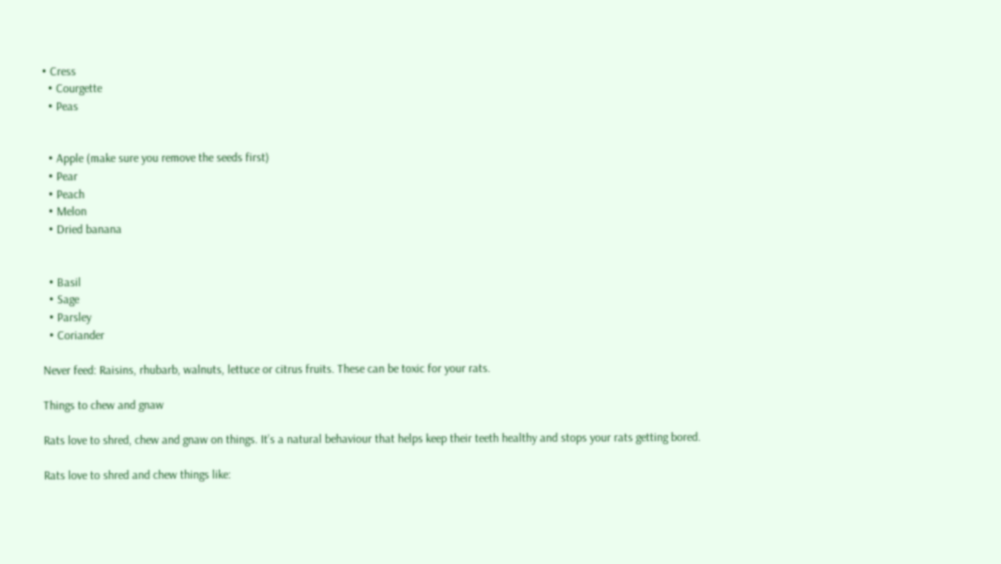• Cress
  • Courgette
  • Peas


  • Apple (make sure you remove the seeds first)
  • Pear
  • Peach
  • Melon
  • Dried banana


  • Basil
  • Sage
  • Parsley
  • Coriander

Never feed: Raisins, rhubarb, walnuts, lettuce or citrus fruits. These can be toxic for your rats.

Things to chew and gnaw

Rats love to shred, chew and gnaw on things. It’s a natural behaviour that helps keep their teeth healthy and stops your rats getting bored.

Rats love to shred and chew things like: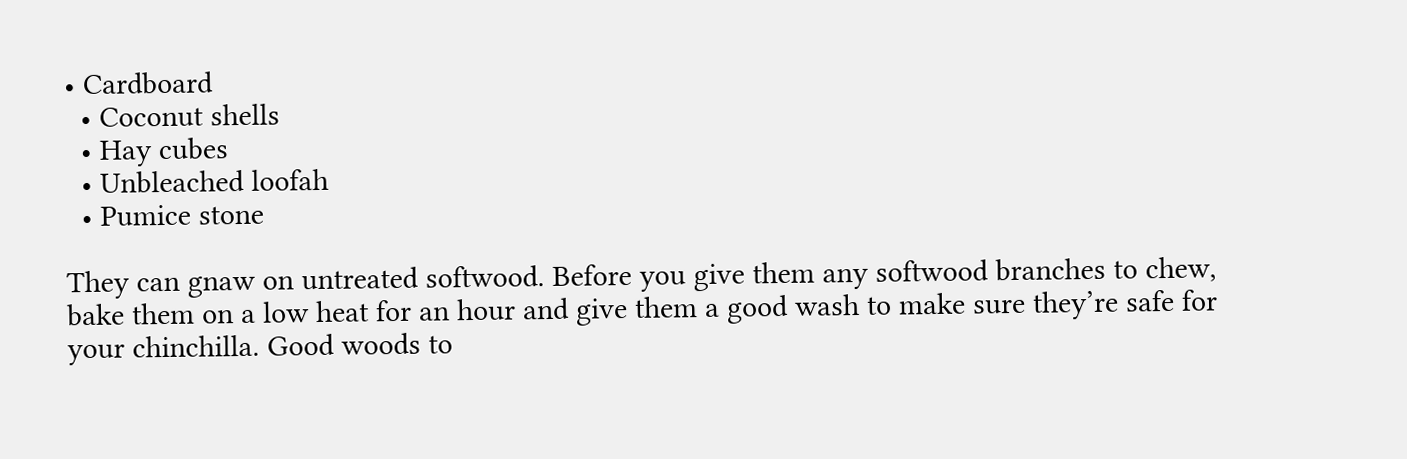• Cardboard
  • Coconut shells
  • Hay cubes
  • Unbleached loofah
  • Pumice stone

They can gnaw on untreated softwood. Before you give them any softwood branches to chew, bake them on a low heat for an hour and give them a good wash to make sure they’re safe for your chinchilla. Good woods to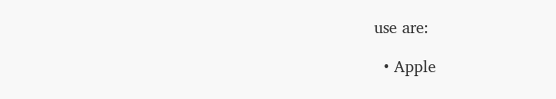use are:

  • Apple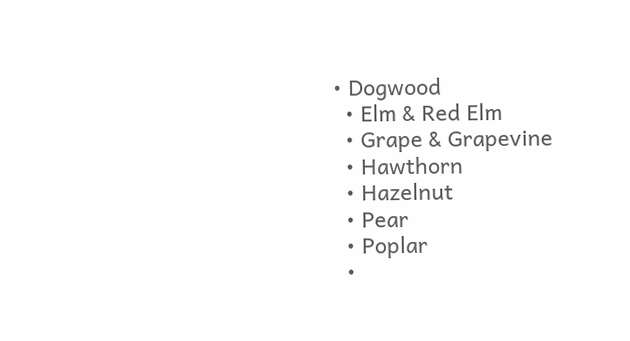• Dogwood
  • Elm & Red Elm
  • Grape & Grapevine
  • Hawthorn
  • Hazelnut
  • Pear
  • Poplar
  •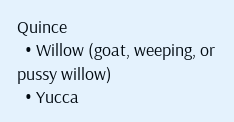Quince
  • Willow (goat, weeping, or pussy willow)
  • Yucca